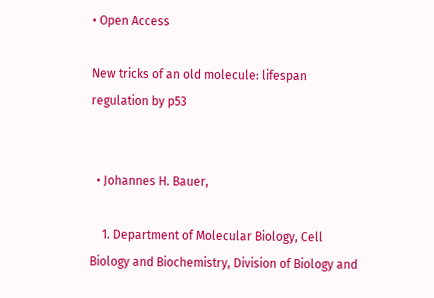• Open Access

New tricks of an old molecule: lifespan regulation by p53


  • Johannes H. Bauer,

    1. Department of Molecular Biology, Cell Biology and Biochemistry, Division of Biology and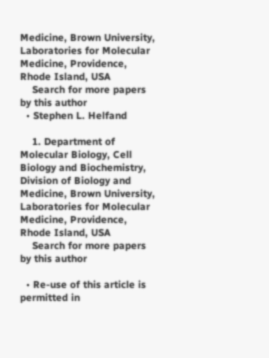Medicine, Brown University, Laboratories for Molecular Medicine, Providence, Rhode Island, USA
    Search for more papers by this author
  • Stephen L. Helfand

    1. Department of Molecular Biology, Cell Biology and Biochemistry, Division of Biology and Medicine, Brown University, Laboratories for Molecular Medicine, Providence, Rhode Island, USA
    Search for more papers by this author

  • Re-use of this article is permitted in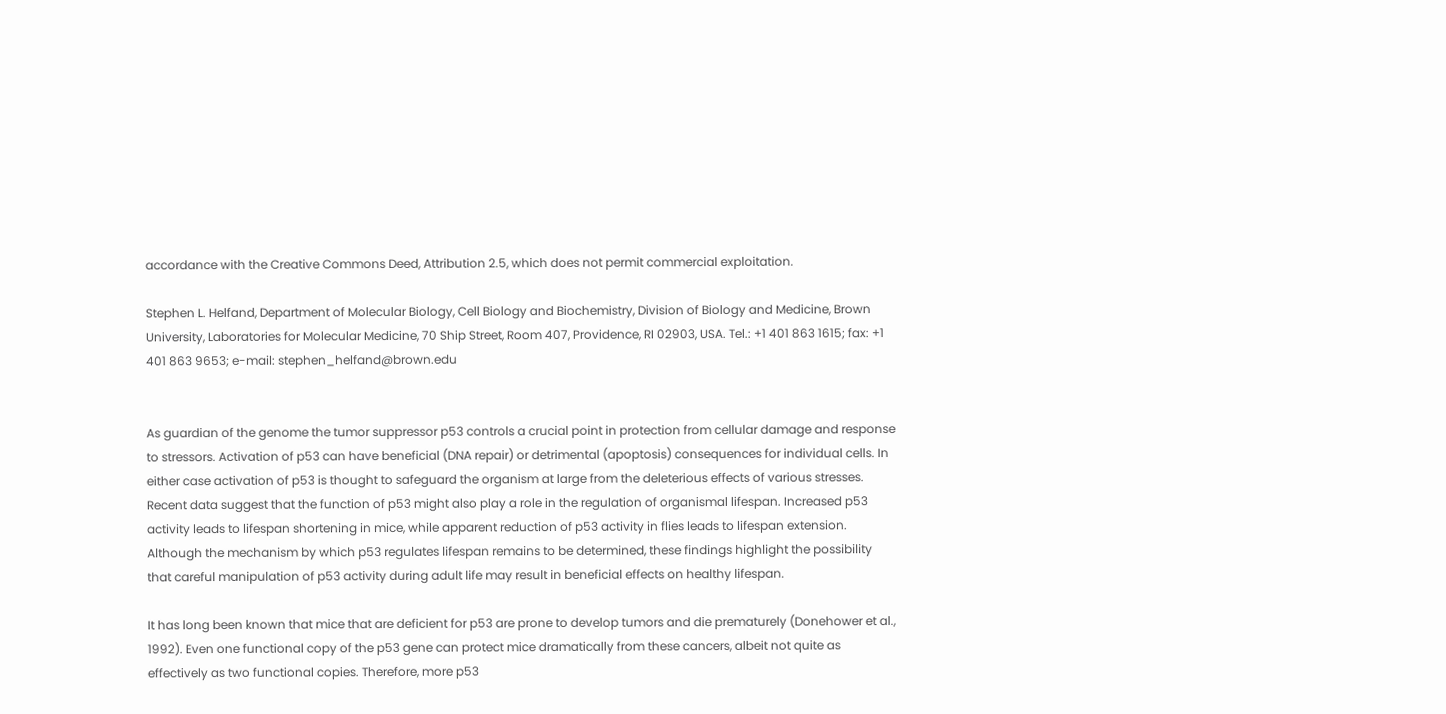accordance with the Creative Commons Deed, Attribution 2.5, which does not permit commercial exploitation.

Stephen L. Helfand, Department of Molecular Biology, Cell Biology and Biochemistry, Division of Biology and Medicine, Brown University, Laboratories for Molecular Medicine, 70 Ship Street, Room 407, Providence, RI 02903, USA. Tel.: +1 401 863 1615; fax: +1 401 863 9653; e-mail: stephen_helfand@brown.edu


As guardian of the genome the tumor suppressor p53 controls a crucial point in protection from cellular damage and response to stressors. Activation of p53 can have beneficial (DNA repair) or detrimental (apoptosis) consequences for individual cells. In either case activation of p53 is thought to safeguard the organism at large from the deleterious effects of various stresses. Recent data suggest that the function of p53 might also play a role in the regulation of organismal lifespan. Increased p53 activity leads to lifespan shortening in mice, while apparent reduction of p53 activity in flies leads to lifespan extension. Although the mechanism by which p53 regulates lifespan remains to be determined, these findings highlight the possibility that careful manipulation of p53 activity during adult life may result in beneficial effects on healthy lifespan.

It has long been known that mice that are deficient for p53 are prone to develop tumors and die prematurely (Donehower et al., 1992). Even one functional copy of the p53 gene can protect mice dramatically from these cancers, albeit not quite as effectively as two functional copies. Therefore, more p53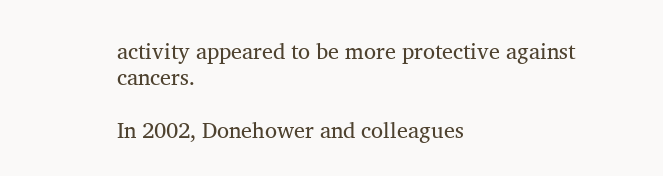activity appeared to be more protective against cancers.

In 2002, Donehower and colleagues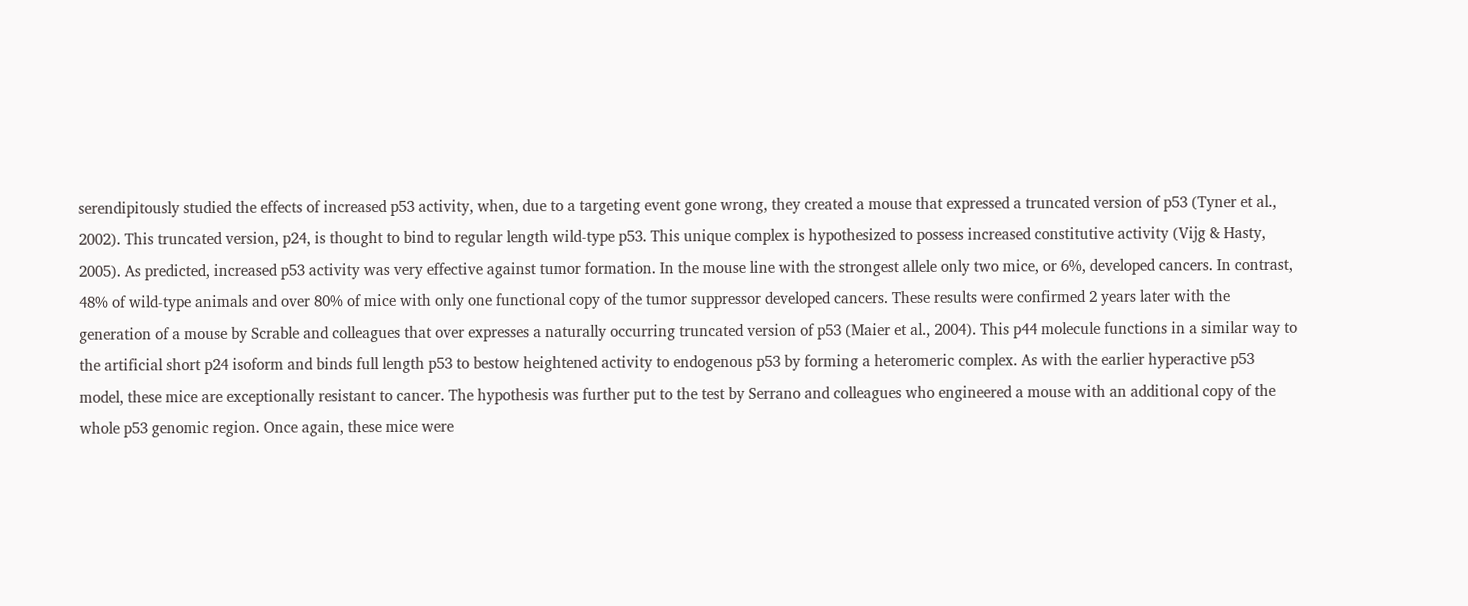serendipitously studied the effects of increased p53 activity, when, due to a targeting event gone wrong, they created a mouse that expressed a truncated version of p53 (Tyner et al., 2002). This truncated version, p24, is thought to bind to regular length wild-type p53. This unique complex is hypothesized to possess increased constitutive activity (Vijg & Hasty, 2005). As predicted, increased p53 activity was very effective against tumor formation. In the mouse line with the strongest allele only two mice, or 6%, developed cancers. In contrast, 48% of wild-type animals and over 80% of mice with only one functional copy of the tumor suppressor developed cancers. These results were confirmed 2 years later with the generation of a mouse by Scrable and colleagues that over expresses a naturally occurring truncated version of p53 (Maier et al., 2004). This p44 molecule functions in a similar way to the artificial short p24 isoform and binds full length p53 to bestow heightened activity to endogenous p53 by forming a heteromeric complex. As with the earlier hyperactive p53 model, these mice are exceptionally resistant to cancer. The hypothesis was further put to the test by Serrano and colleagues who engineered a mouse with an additional copy of the whole p53 genomic region. Once again, these mice were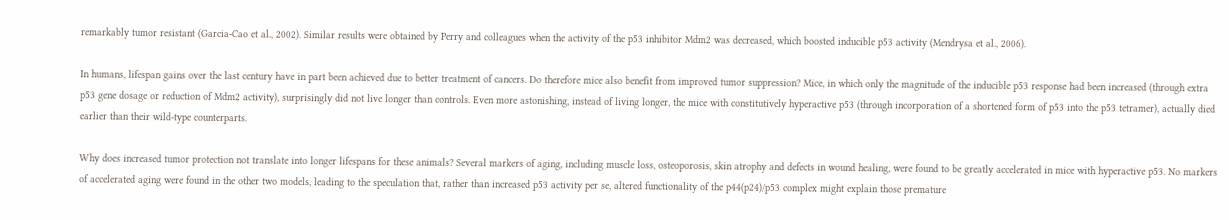remarkably tumor resistant (Garcia-Cao et al., 2002). Similar results were obtained by Perry and colleagues when the activity of the p53 inhibitor Mdm2 was decreased, which boosted inducible p53 activity (Mendrysa et al., 2006).

In humans, lifespan gains over the last century have in part been achieved due to better treatment of cancers. Do therefore mice also benefit from improved tumor suppression? Mice, in which only the magnitude of the inducible p53 response had been increased (through extra p53 gene dosage or reduction of Mdm2 activity), surprisingly did not live longer than controls. Even more astonishing, instead of living longer, the mice with constitutively hyperactive p53 (through incorporation of a shortened form of p53 into the p53 tetramer), actually died earlier than their wild-type counterparts.

Why does increased tumor protection not translate into longer lifespans for these animals? Several markers of aging, including muscle loss, osteoporosis, skin atrophy and defects in wound healing, were found to be greatly accelerated in mice with hyperactive p53. No markers of accelerated aging were found in the other two models, leading to the speculation that, rather than increased p53 activity per se, altered functionality of the p44(p24)/p53 complex might explain those premature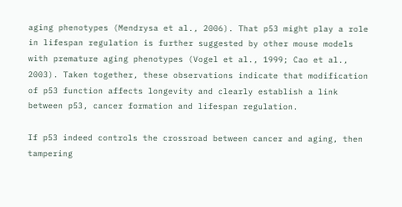aging phenotypes (Mendrysa et al., 2006). That p53 might play a role in lifespan regulation is further suggested by other mouse models with premature aging phenotypes (Vogel et al., 1999; Cao et al., 2003). Taken together, these observations indicate that modification of p53 function affects longevity and clearly establish a link between p53, cancer formation and lifespan regulation.

If p53 indeed controls the crossroad between cancer and aging, then tampering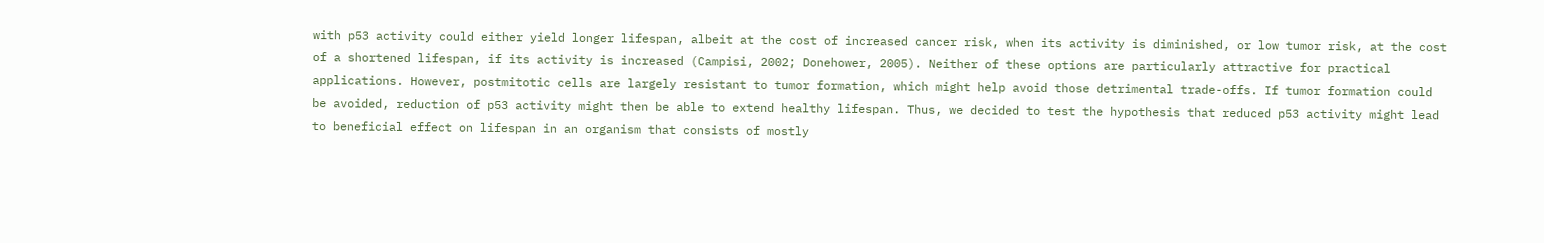with p53 activity could either yield longer lifespan, albeit at the cost of increased cancer risk, when its activity is diminished, or low tumor risk, at the cost of a shortened lifespan, if its activity is increased (Campisi, 2002; Donehower, 2005). Neither of these options are particularly attractive for practical applications. However, postmitotic cells are largely resistant to tumor formation, which might help avoid those detrimental trade-offs. If tumor formation could be avoided, reduction of p53 activity might then be able to extend healthy lifespan. Thus, we decided to test the hypothesis that reduced p53 activity might lead to beneficial effect on lifespan in an organism that consists of mostly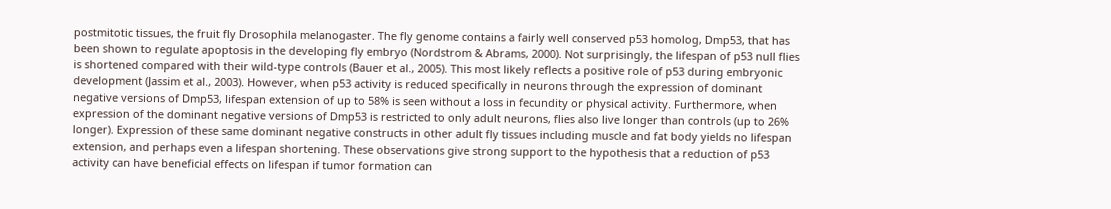postmitotic tissues, the fruit fly Drosophila melanogaster. The fly genome contains a fairly well conserved p53 homolog, Dmp53, that has been shown to regulate apoptosis in the developing fly embryo (Nordstrom & Abrams, 2000). Not surprisingly, the lifespan of p53 null flies is shortened compared with their wild-type controls (Bauer et al., 2005). This most likely reflects a positive role of p53 during embryonic development (Jassim et al., 2003). However, when p53 activity is reduced specifically in neurons through the expression of dominant negative versions of Dmp53, lifespan extension of up to 58% is seen without a loss in fecundity or physical activity. Furthermore, when expression of the dominant negative versions of Dmp53 is restricted to only adult neurons, flies also live longer than controls (up to 26% longer). Expression of these same dominant negative constructs in other adult fly tissues including muscle and fat body yields no lifespan extension, and perhaps even a lifespan shortening. These observations give strong support to the hypothesis that a reduction of p53 activity can have beneficial effects on lifespan if tumor formation can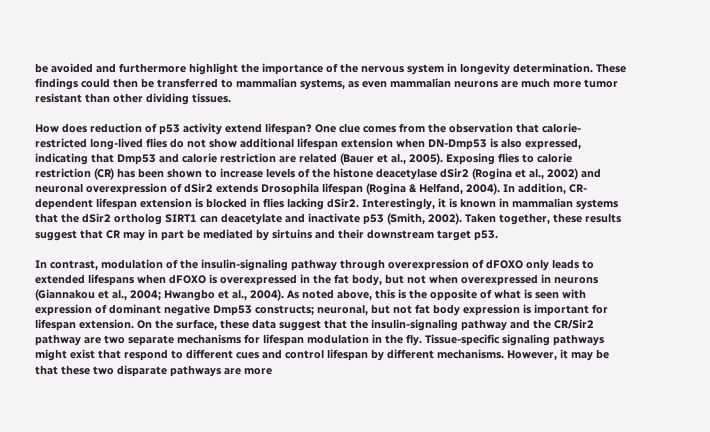be avoided and furthermore highlight the importance of the nervous system in longevity determination. These findings could then be transferred to mammalian systems, as even mammalian neurons are much more tumor resistant than other dividing tissues.

How does reduction of p53 activity extend lifespan? One clue comes from the observation that calorie-restricted long-lived flies do not show additional lifespan extension when DN-Dmp53 is also expressed, indicating that Dmp53 and calorie restriction are related (Bauer et al., 2005). Exposing flies to calorie restriction (CR) has been shown to increase levels of the histone deacetylase dSir2 (Rogina et al., 2002) and neuronal overexpression of dSir2 extends Drosophila lifespan (Rogina & Helfand, 2004). In addition, CR-dependent lifespan extension is blocked in flies lacking dSir2. Interestingly, it is known in mammalian systems that the dSir2 ortholog SIRT1 can deacetylate and inactivate p53 (Smith, 2002). Taken together, these results suggest that CR may in part be mediated by sirtuins and their downstream target p53.

In contrast, modulation of the insulin-signaling pathway through overexpression of dFOXO only leads to extended lifespans when dFOXO is overexpressed in the fat body, but not when overexpressed in neurons (Giannakou et al., 2004; Hwangbo et al., 2004). As noted above, this is the opposite of what is seen with expression of dominant negative Dmp53 constructs; neuronal, but not fat body expression is important for lifespan extension. On the surface, these data suggest that the insulin-signaling pathway and the CR/Sir2 pathway are two separate mechanisms for lifespan modulation in the fly. Tissue-specific signaling pathways might exist that respond to different cues and control lifespan by different mechanisms. However, it may be that these two disparate pathways are more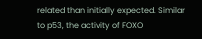related than initially expected. Similar to p53, the activity of FOXO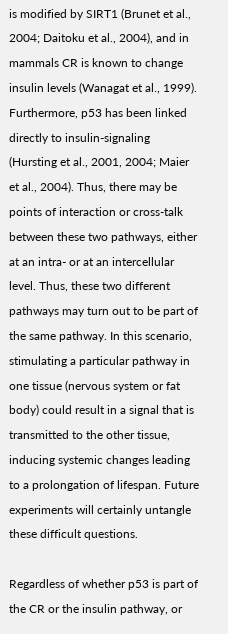is modified by SIRT1 (Brunet et al., 2004; Daitoku et al., 2004), and in mammals CR is known to change insulin levels (Wanagat et al., 1999). Furthermore, p53 has been linked directly to insulin-signaling (Hursting et al., 2001, 2004; Maier et al., 2004). Thus, there may be points of interaction or cross-talk between these two pathways, either at an intra- or at an intercellular level. Thus, these two different pathways may turn out to be part of the same pathway. In this scenario, stimulating a particular pathway in one tissue (nervous system or fat body) could result in a signal that is transmitted to the other tissue, inducing systemic changes leading to a prolongation of lifespan. Future experiments will certainly untangle these difficult questions.

Regardless of whether p53 is part of the CR or the insulin pathway, or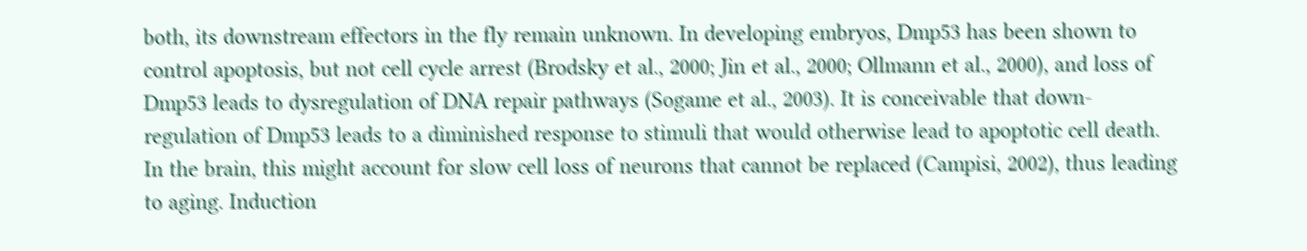both, its downstream effectors in the fly remain unknown. In developing embryos, Dmp53 has been shown to control apoptosis, but not cell cycle arrest (Brodsky et al., 2000; Jin et al., 2000; Ollmann et al., 2000), and loss of Dmp53 leads to dysregulation of DNA repair pathways (Sogame et al., 2003). It is conceivable that down-regulation of Dmp53 leads to a diminished response to stimuli that would otherwise lead to apoptotic cell death. In the brain, this might account for slow cell loss of neurons that cannot be replaced (Campisi, 2002), thus leading to aging. Induction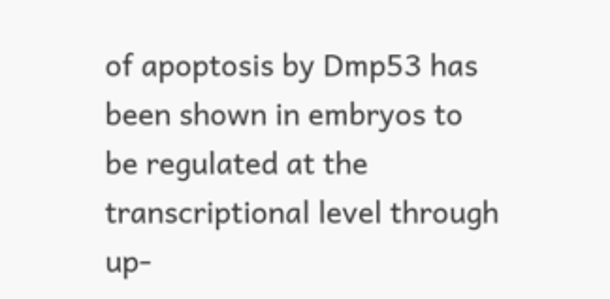of apoptosis by Dmp53 has been shown in embryos to be regulated at the transcriptional level through up-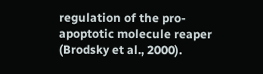regulation of the pro-apoptotic molecule reaper (Brodsky et al., 2000).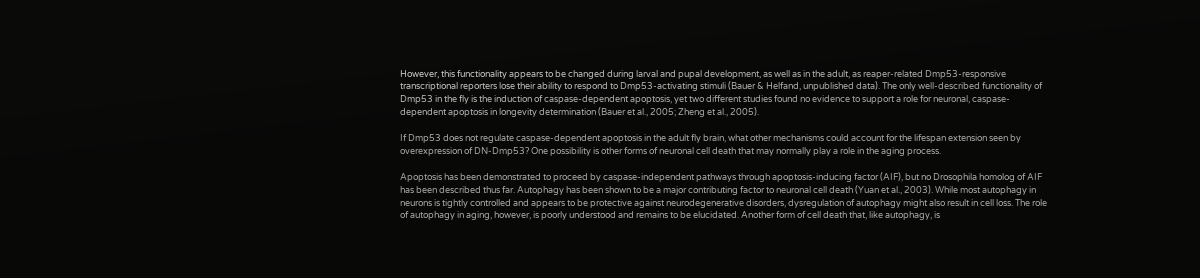However, this functionality appears to be changed during larval and pupal development, as well as in the adult, as reaper-related Dmp53-responsive transcriptional reporters lose their ability to respond to Dmp53-activating stimuli (Bauer & Helfand, unpublished data). The only well-described functionality of Dmp53 in the fly is the induction of caspase-dependent apoptosis, yet two different studies found no evidence to support a role for neuronal, caspase-dependent apoptosis in longevity determination (Bauer et al., 2005; Zheng et al., 2005).

If Dmp53 does not regulate caspase-dependent apoptosis in the adult fly brain, what other mechanisms could account for the lifespan extension seen by overexpression of DN-Dmp53? One possibility is other forms of neuronal cell death that may normally play a role in the aging process.

Apoptosis has been demonstrated to proceed by caspase-independent pathways through apoptosis-inducing factor (AIF), but no Drosophila homolog of AIF has been described thus far. Autophagy has been shown to be a major contributing factor to neuronal cell death (Yuan et al., 2003). While most autophagy in neurons is tightly controlled and appears to be protective against neurodegenerative disorders, dysregulation of autophagy might also result in cell loss. The role of autophagy in aging, however, is poorly understood and remains to be elucidated. Another form of cell death that, like autophagy, is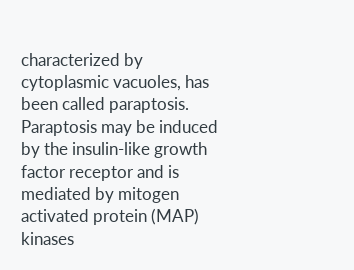characterized by cytoplasmic vacuoles, has been called paraptosis. Paraptosis may be induced by the insulin-like growth factor receptor and is mediated by mitogen activated protein (MAP) kinases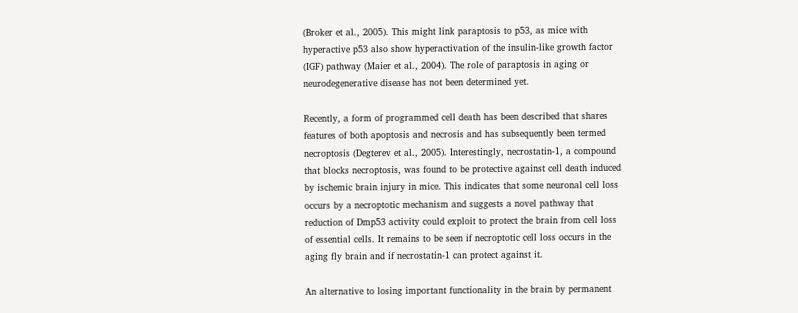(Broker et al., 2005). This might link paraptosis to p53, as mice with hyperactive p53 also show hyperactivation of the insulin-like growth factor (IGF) pathway (Maier et al., 2004). The role of paraptosis in aging or neurodegenerative disease has not been determined yet.

Recently, a form of programmed cell death has been described that shares features of both apoptosis and necrosis and has subsequently been termed necroptosis (Degterev et al., 2005). Interestingly, necrostatin-1, a compound that blocks necroptosis, was found to be protective against cell death induced by ischemic brain injury in mice. This indicates that some neuronal cell loss occurs by a necroptotic mechanism and suggests a novel pathway that reduction of Dmp53 activity could exploit to protect the brain from cell loss of essential cells. It remains to be seen if necroptotic cell loss occurs in the aging fly brain and if necrostatin-1 can protect against it.

An alternative to losing important functionality in the brain by permanent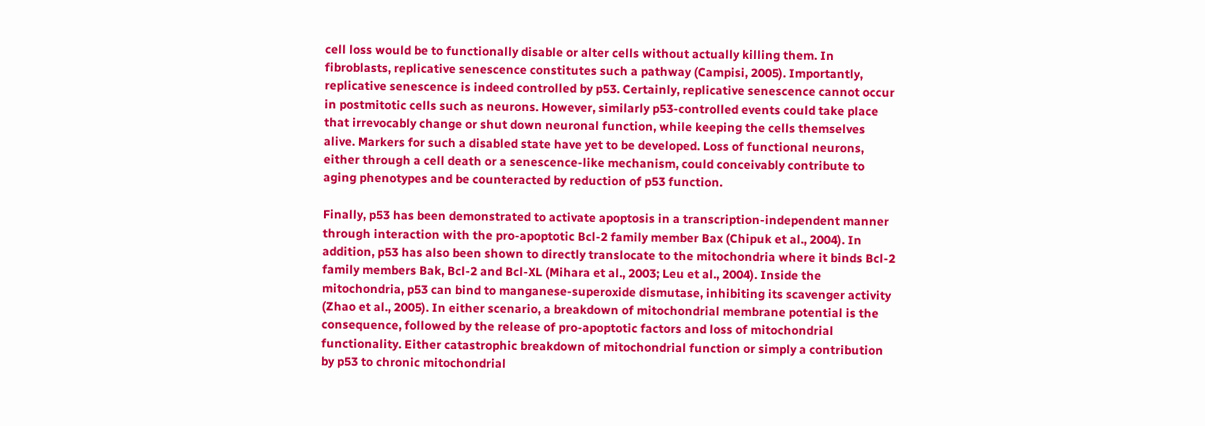cell loss would be to functionally disable or alter cells without actually killing them. In fibroblasts, replicative senescence constitutes such a pathway (Campisi, 2005). Importantly, replicative senescence is indeed controlled by p53. Certainly, replicative senescence cannot occur in postmitotic cells such as neurons. However, similarly p53-controlled events could take place that irrevocably change or shut down neuronal function, while keeping the cells themselves alive. Markers for such a disabled state have yet to be developed. Loss of functional neurons, either through a cell death or a senescence-like mechanism, could conceivably contribute to aging phenotypes and be counteracted by reduction of p53 function.

Finally, p53 has been demonstrated to activate apoptosis in a transcription-independent manner through interaction with the pro-apoptotic Bcl-2 family member Bax (Chipuk et al., 2004). In addition, p53 has also been shown to directly translocate to the mitochondria where it binds Bcl-2 family members Bak, Bcl-2 and Bcl-XL (Mihara et al., 2003; Leu et al., 2004). Inside the mitochondria, p53 can bind to manganese-superoxide dismutase, inhibiting its scavenger activity (Zhao et al., 2005). In either scenario, a breakdown of mitochondrial membrane potential is the consequence, followed by the release of pro-apoptotic factors and loss of mitochondrial functionality. Either catastrophic breakdown of mitochondrial function or simply a contribution by p53 to chronic mitochondrial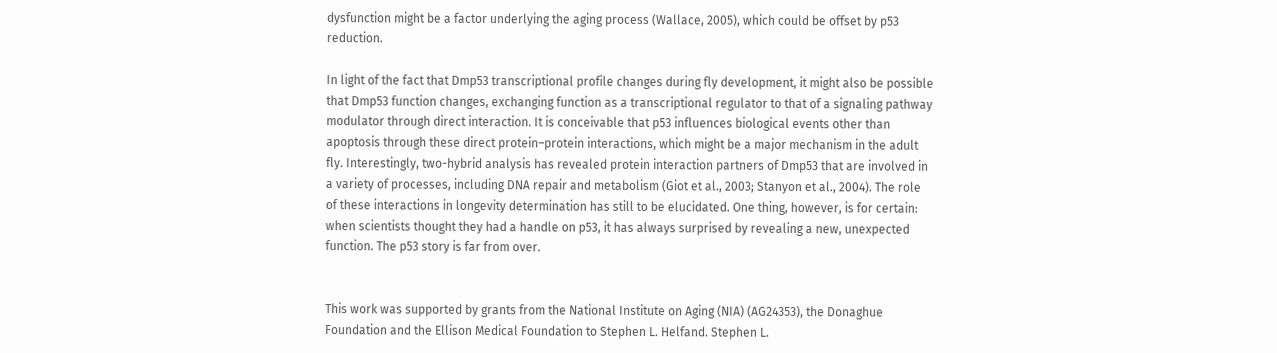dysfunction might be a factor underlying the aging process (Wallace, 2005), which could be offset by p53 reduction.

In light of the fact that Dmp53 transcriptional profile changes during fly development, it might also be possible that Dmp53 function changes, exchanging function as a transcriptional regulator to that of a signaling pathway modulator through direct interaction. It is conceivable that p53 influences biological events other than apoptosis through these direct protein–protein interactions, which might be a major mechanism in the adult fly. Interestingly, two-hybrid analysis has revealed protein interaction partners of Dmp53 that are involved in a variety of processes, including DNA repair and metabolism (Giot et al., 2003; Stanyon et al., 2004). The role of these interactions in longevity determination has still to be elucidated. One thing, however, is for certain: when scientists thought they had a handle on p53, it has always surprised by revealing a new, unexpected function. The p53 story is far from over.


This work was supported by grants from the National Institute on Aging (NIA) (AG24353), the Donaghue Foundation and the Ellison Medical Foundation to Stephen L. Helfand. Stephen L.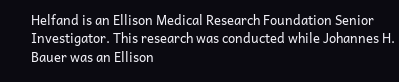Helfand is an Ellison Medical Research Foundation Senior Investigator. This research was conducted while Johannes H. Bauer was an Ellison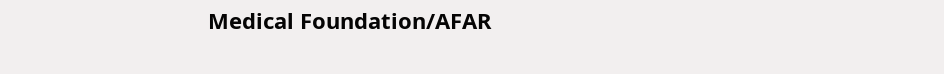Medical Foundation/AFAR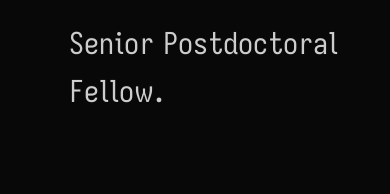Senior Postdoctoral Fellow.